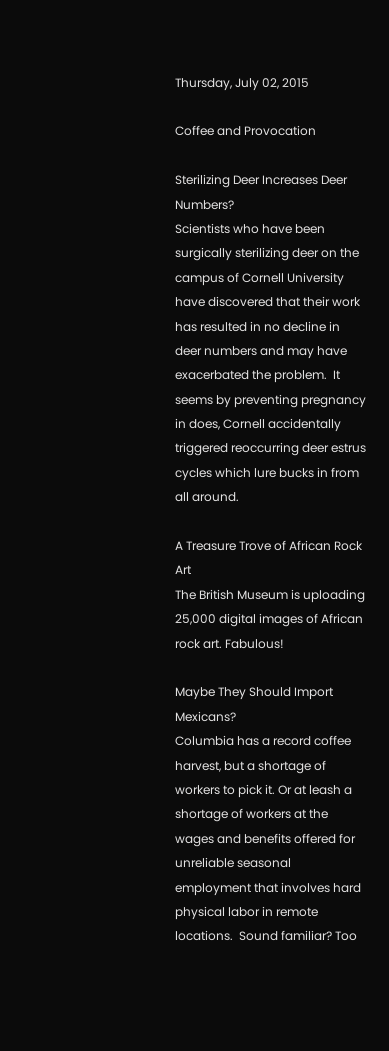Thursday, July 02, 2015

Coffee and Provocation

Sterilizing Deer Increases Deer Numbers?
Scientists who have been surgically sterilizing deer on the campus of Cornell University have discovered that their work has resulted in no decline in deer numbers and may have exacerbated the problem.  It seems by preventing pregnancy in does, Cornell accidentally triggered reoccurring deer estrus cycles which lure bucks in from all around.

A Treasure Trove of African Rock Art
The British Museum is uploading 25,000 digital images of African rock art. Fabulous!

Maybe They Should Import Mexicans?
Columbia has a record coffee harvest, but a shortage of workers to pick it. Or at leash a shortage of workers at the wages and benefits offered for unreliable seasonal employment that involves hard physical labor in remote locations.  Sound familiar? Too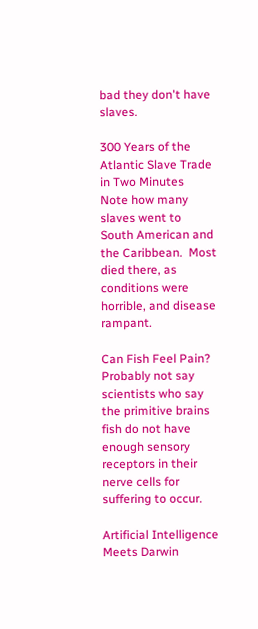bad they don't have slaves.

300 Years of the Atlantic Slave Trade in Two Minutes
Note how many slaves went to South American and the Caribbean.  Most died there, as conditions were horrible, and disease rampant.

Can Fish Feel Pain?
Probably not say scientists who say the primitive brains fish do not have enough sensory receptors in their nerve cells for suffering to occur.

Artificial Intelligence Meets Darwin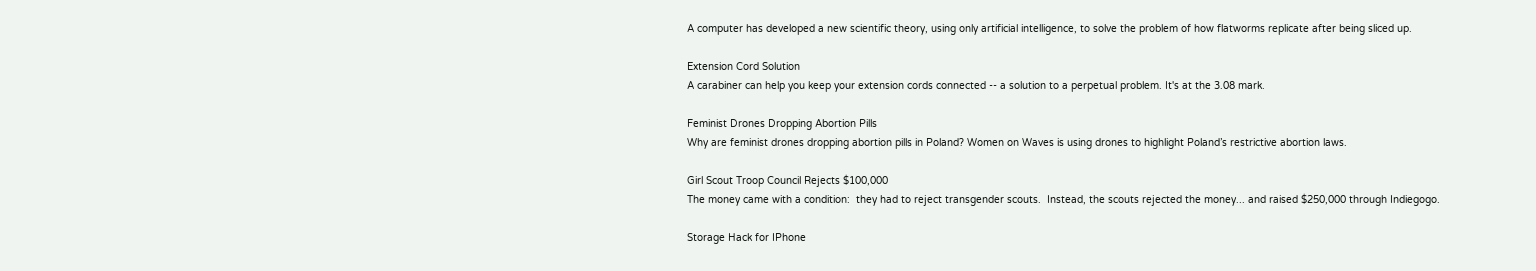A computer has developed a new scientific theory, using only artificial intelligence, to solve the problem of how flatworms replicate after being sliced up.

Extension Cord Solution
A carabiner can help you keep your extension cords connected -- a solution to a perpetual problem. It's at the 3.08 mark.

Feminist Drones Dropping Abortion Pills
Why are feminist drones dropping abortion pills in Poland? Women on Waves is using drones to highlight Poland’s restrictive abortion laws.

Girl Scout Troop Council Rejects $100,000
The money came with a condition:  they had to reject transgender scouts.  Instead, the scouts rejected the money... and raised $250,000 through Indiegogo.

Storage Hack for IPhone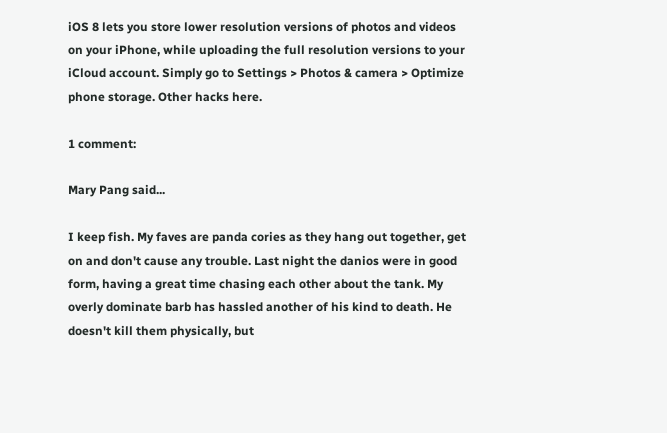iOS 8 lets you store lower resolution versions of photos and videos on your iPhone, while uploading the full resolution versions to your iCloud account. Simply go to Settings > Photos & camera > Optimize phone storage. Other hacks here.

1 comment:

Mary Pang said...

I keep fish. My faves are panda cories as they hang out together, get on and don't cause any trouble. Last night the danios were in good form, having a great time chasing each other about the tank. My overly dominate barb has hassled another of his kind to death. He doesn't kill them physically, but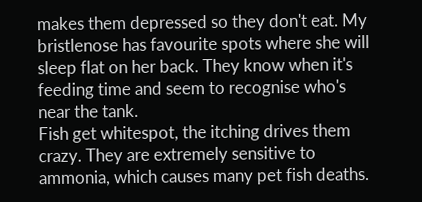makes them depressed so they don't eat. My bristlenose has favourite spots where she will sleep flat on her back. They know when it's feeding time and seem to recognise who's near the tank.
Fish get whitespot, the itching drives them crazy. They are extremely sensitive to ammonia, which causes many pet fish deaths.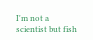I'm not a scientist but fish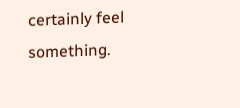certainly feel something.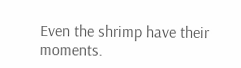Even the shrimp have their moments.